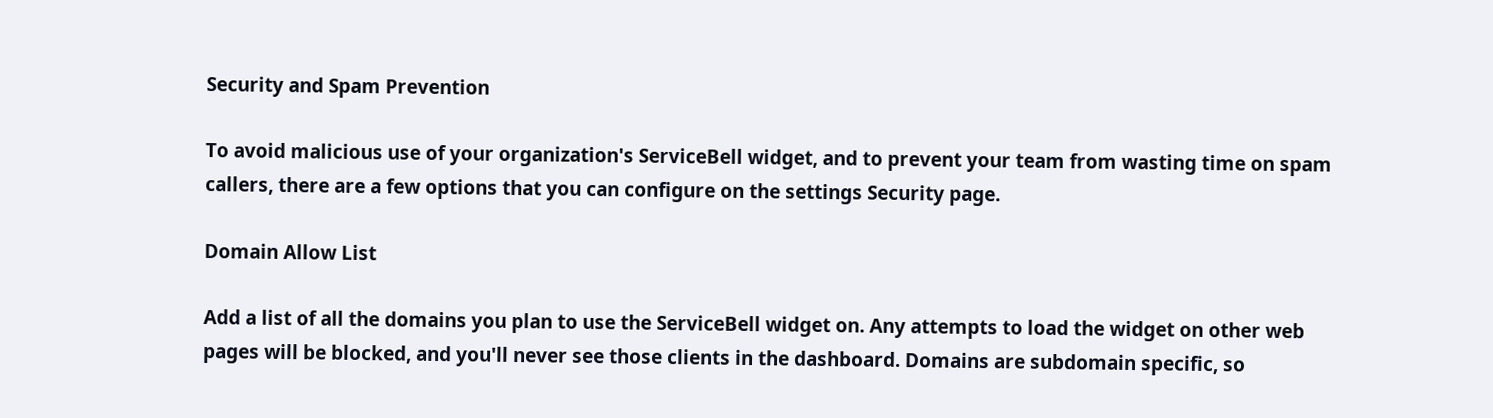Security and Spam Prevention

To avoid malicious use of your organization's ServiceBell widget, and to prevent your team from wasting time on spam callers, there are a few options that you can configure on the settings Security page.

Domain Allow List

Add a list of all the domains you plan to use the ServiceBell widget on. Any attempts to load the widget on other web pages will be blocked, and you'll never see those clients in the dashboard. Domains are subdomain specific, so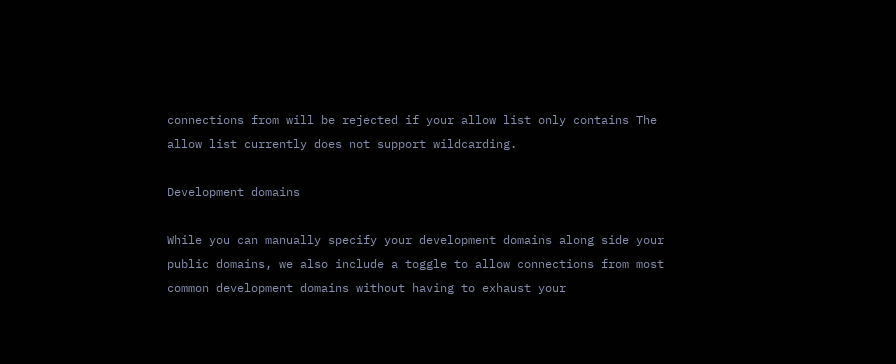connections from will be rejected if your allow list only contains The allow list currently does not support wildcarding.

Development domains

While you can manually specify your development domains along side your public domains, we also include a toggle to allow connections from most common development domains without having to exhaust your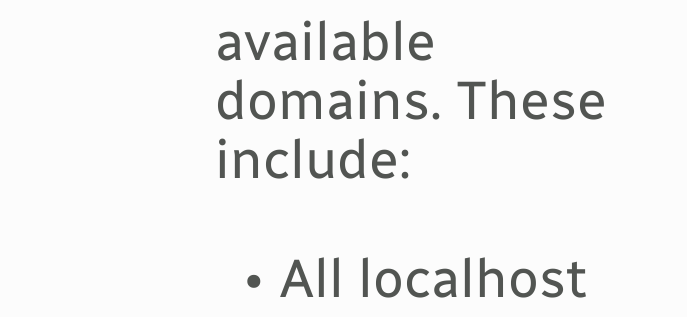available domains. These include:

  • All localhost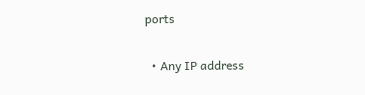ports

  • Any IP address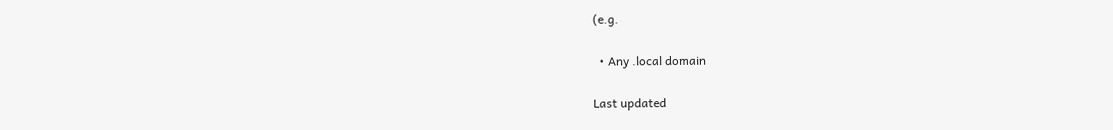(e.g.

  • Any .local domain

Last updated